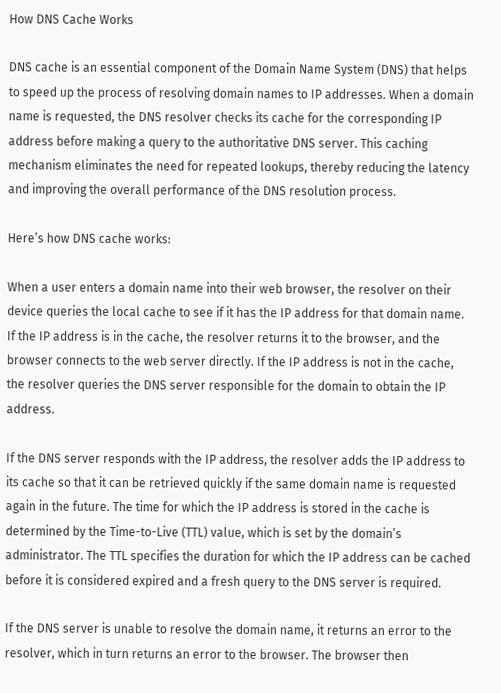How DNS Cache Works

DNS cache is an essential component of the Domain Name System (DNS) that helps to speed up the process of resolving domain names to IP addresses. When a domain name is requested, the DNS resolver checks its cache for the corresponding IP address before making a query to the authoritative DNS server. This caching mechanism eliminates the need for repeated lookups, thereby reducing the latency and improving the overall performance of the DNS resolution process.

Here’s how DNS cache works:

When a user enters a domain name into their web browser, the resolver on their device queries the local cache to see if it has the IP address for that domain name. If the IP address is in the cache, the resolver returns it to the browser, and the browser connects to the web server directly. If the IP address is not in the cache, the resolver queries the DNS server responsible for the domain to obtain the IP address.

If the DNS server responds with the IP address, the resolver adds the IP address to its cache so that it can be retrieved quickly if the same domain name is requested again in the future. The time for which the IP address is stored in the cache is determined by the Time-to-Live (TTL) value, which is set by the domain’s administrator. The TTL specifies the duration for which the IP address can be cached before it is considered expired and a fresh query to the DNS server is required.

If the DNS server is unable to resolve the domain name, it returns an error to the resolver, which in turn returns an error to the browser. The browser then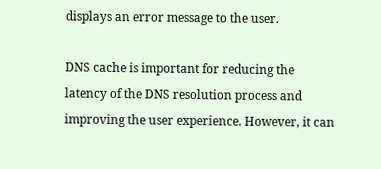displays an error message to the user.

DNS cache is important for reducing the latency of the DNS resolution process and improving the user experience. However, it can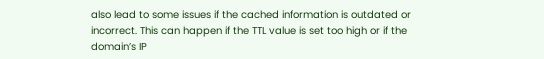also lead to some issues if the cached information is outdated or incorrect. This can happen if the TTL value is set too high or if the domain’s IP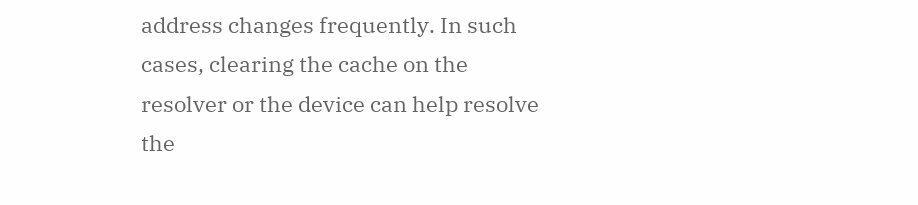address changes frequently. In such cases, clearing the cache on the resolver or the device can help resolve the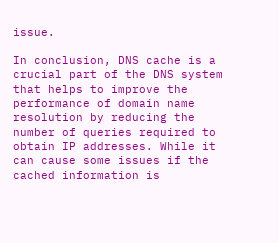issue.

In conclusion, DNS cache is a crucial part of the DNS system that helps to improve the performance of domain name resolution by reducing the number of queries required to obtain IP addresses. While it can cause some issues if the cached information is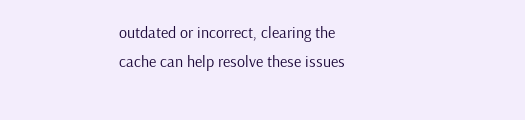outdated or incorrect, clearing the cache can help resolve these issues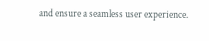and ensure a seamless user experience.